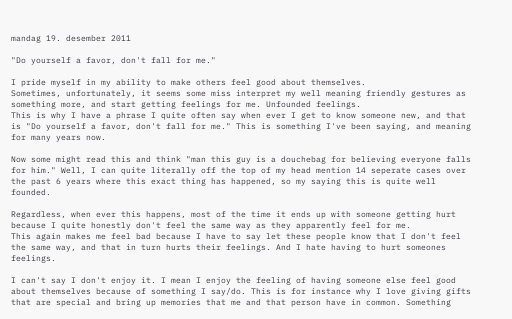mandag 19. desember 2011

"Do yourself a favor, don't fall for me."

I pride myself in my ability to make others feel good about themselves.
Sometimes, unfortunately, it seems some miss interpret my well meaning friendly gestures as something more, and start getting feelings for me. Unfounded feelings.
This is why I have a phrase I quite often say when ever I get to know someone new, and that is "Do yourself a favor, don't fall for me." This is something I've been saying, and meaning for many years now.

Now some might read this and think "man this guy is a douchebag for believing everyone falls for him." Well, I can quite literally off the top of my head mention 14 seperate cases over the past 6 years where this exact thing has happened, so my saying this is quite well founded.

Regardless, when ever this happens, most of the time it ends up with someone getting hurt because I quite honestly don't feel the same way as they apparently feel for me.
This again makes me feel bad because I have to say let these people know that I don't feel the same way, and that in turn hurts their feelings. And I hate having to hurt someones feelings.

I can't say I don't enjoy it. I mean I enjoy the feeling of having someone else feel good about themselves because of something I say/do. This is for instance why I love giving gifts that are special and bring up memories that me and that person have in common. Something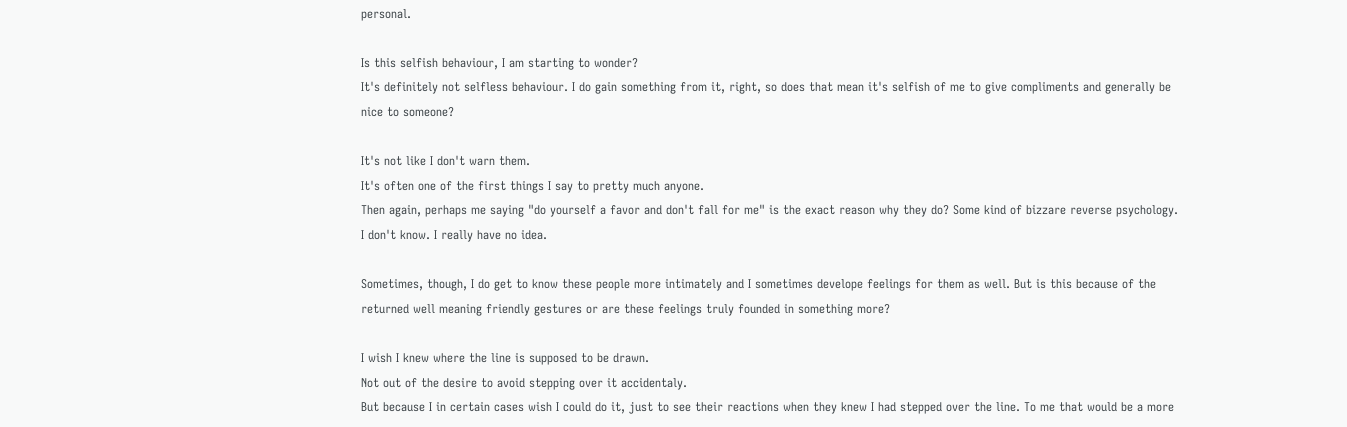personal.

Is this selfish behaviour, I am starting to wonder?
It's definitely not selfless behaviour. I do gain something from it, right, so does that mean it's selfish of me to give compliments and generally be nice to someone?

It's not like I don't warn them.
It's often one of the first things I say to pretty much anyone.
Then again, perhaps me saying "do yourself a favor and don't fall for me" is the exact reason why they do? Some kind of bizzare reverse psychology. I don't know. I really have no idea.

Sometimes, though, I do get to know these people more intimately and I sometimes develope feelings for them as well. But is this because of the returned well meaning friendly gestures or are these feelings truly founded in something more?

I wish I knew where the line is supposed to be drawn.
Not out of the desire to avoid stepping over it accidentaly.
But because I in certain cases wish I could do it, just to see their reactions when they knew I had stepped over the line. To me that would be a more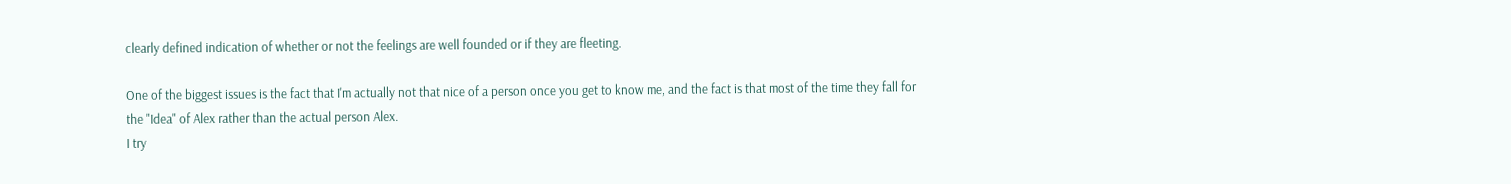clearly defined indication of whether or not the feelings are well founded or if they are fleeting.

One of the biggest issues is the fact that I'm actually not that nice of a person once you get to know me, and the fact is that most of the time they fall for the "Idea" of Alex rather than the actual person Alex.
I try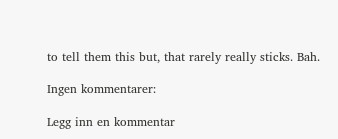to tell them this but, that rarely really sticks. Bah.

Ingen kommentarer:

Legg inn en kommentar